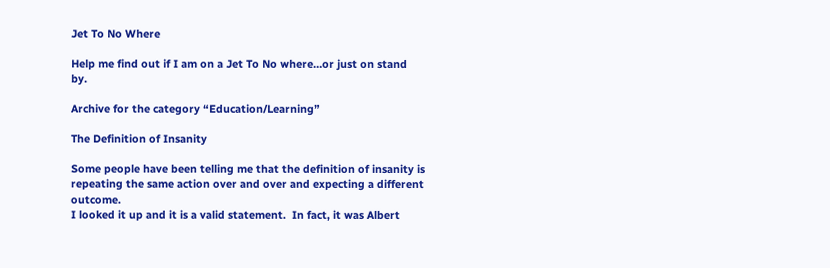Jet To No Where

Help me find out if I am on a Jet To No where…or just on stand by.

Archive for the category “Education/Learning”

The Definition of Insanity

Some people have been telling me that the definition of insanity is repeating the same action over and over and expecting a different outcome.
I looked it up and it is a valid statement.  In fact, it was Albert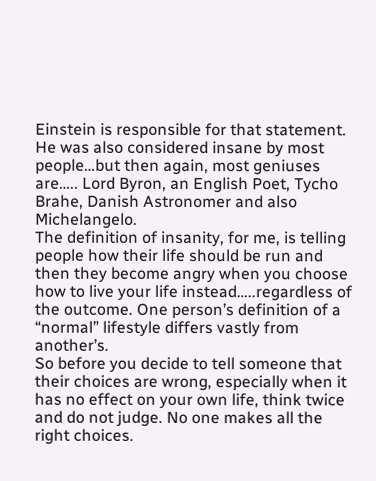Einstein is responsible for that statement. He was also considered insane by most people…but then again, most geniuses are….. Lord Byron, an English Poet, Tycho Brahe, Danish Astronomer and also Michelangelo.
The definition of insanity, for me, is telling people how their life should be run and then they become angry when you choose how to live your life instead…..regardless of the outcome. One person’s definition of a “normal” lifestyle differs vastly from another’s.
So before you decide to tell someone that their choices are wrong, especially when it has no effect on your own life, think twice and do not judge. No one makes all the right choices.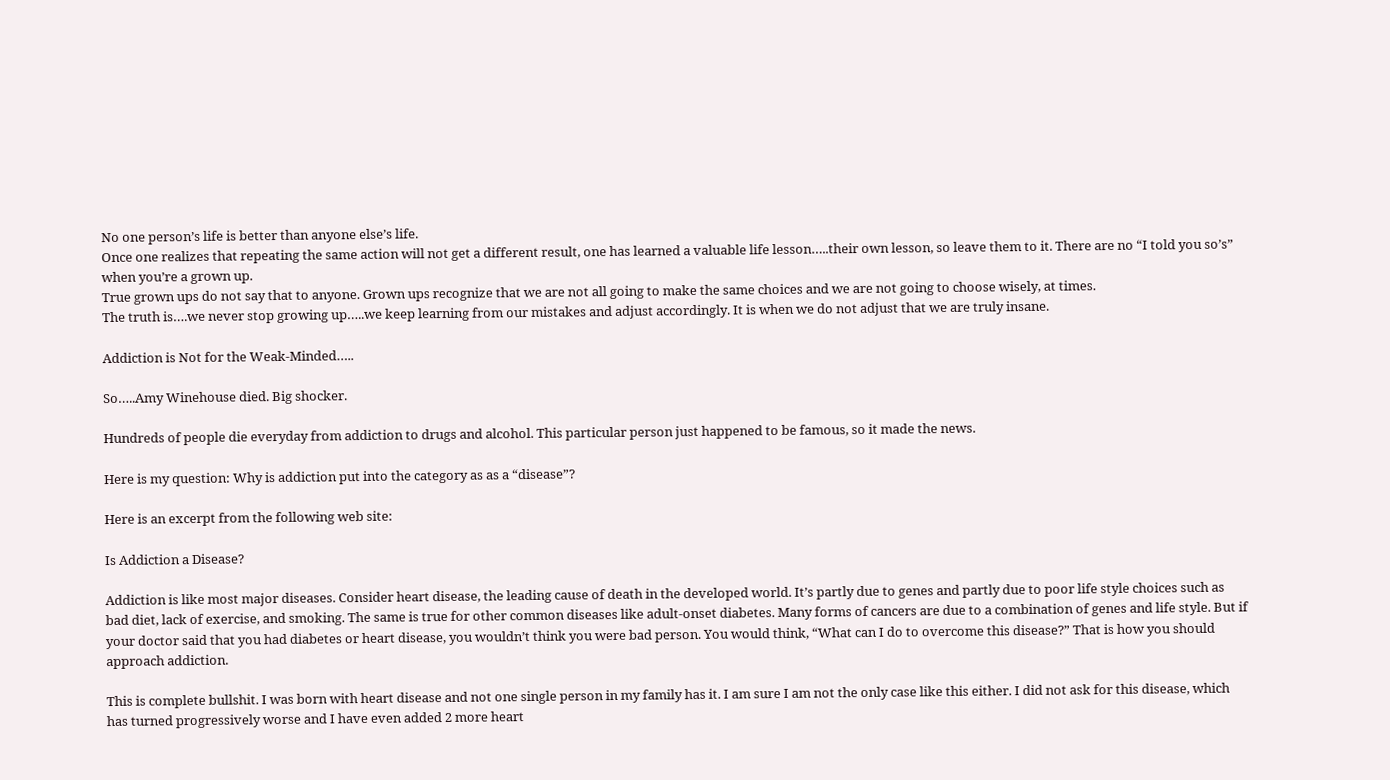No one person’s life is better than anyone else’s life.
Once one realizes that repeating the same action will not get a different result, one has learned a valuable life lesson…..their own lesson, so leave them to it. There are no “I told you so’s” when you’re a grown up.
True grown ups do not say that to anyone. Grown ups recognize that we are not all going to make the same choices and we are not going to choose wisely, at times.
The truth is….we never stop growing up…..we keep learning from our mistakes and adjust accordingly. It is when we do not adjust that we are truly insane.

Addiction is Not for the Weak-Minded…..

So…..Amy Winehouse died. Big shocker.

Hundreds of people die everyday from addiction to drugs and alcohol. This particular person just happened to be famous, so it made the news.

Here is my question: Why is addiction put into the category as as a “disease”?

Here is an excerpt from the following web site:

Is Addiction a Disease?

Addiction is like most major diseases. Consider heart disease, the leading cause of death in the developed world. It’s partly due to genes and partly due to poor life style choices such as bad diet, lack of exercise, and smoking. The same is true for other common diseases like adult-onset diabetes. Many forms of cancers are due to a combination of genes and life style. But if your doctor said that you had diabetes or heart disease, you wouldn’t think you were bad person. You would think, “What can I do to overcome this disease?” That is how you should approach addiction.

This is complete bullshit. I was born with heart disease and not one single person in my family has it. I am sure I am not the only case like this either. I did not ask for this disease, which has turned progressively worse and I have even added 2 more heart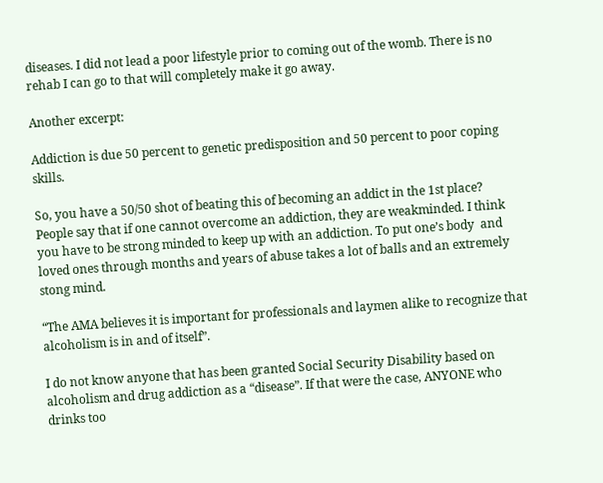diseases. I did not lead a poor lifestyle prior to coming out of the womb. There is no rehab I can go to that will completely make it go away.

Another excerpt:

Addiction is due 50 percent to genetic predisposition and 50 percent to poor coping skills.

So, you have a 50/50 shot of beating this of becoming an addict in the 1st place? People say that if one cannot overcome an addiction, they are weakminded. I think you have to be strong minded to keep up with an addiction. To put one’s body  and loved ones through months and years of abuse takes a lot of balls and an extremely stong mind.

“The AMA believes it is important for professionals and laymen alike to recognize that alcoholism is in and of itself”.

I do not know anyone that has been granted Social Security Disability based on alcoholism and drug addiction as a “disease”. If that were the case, ANYONE who drinks too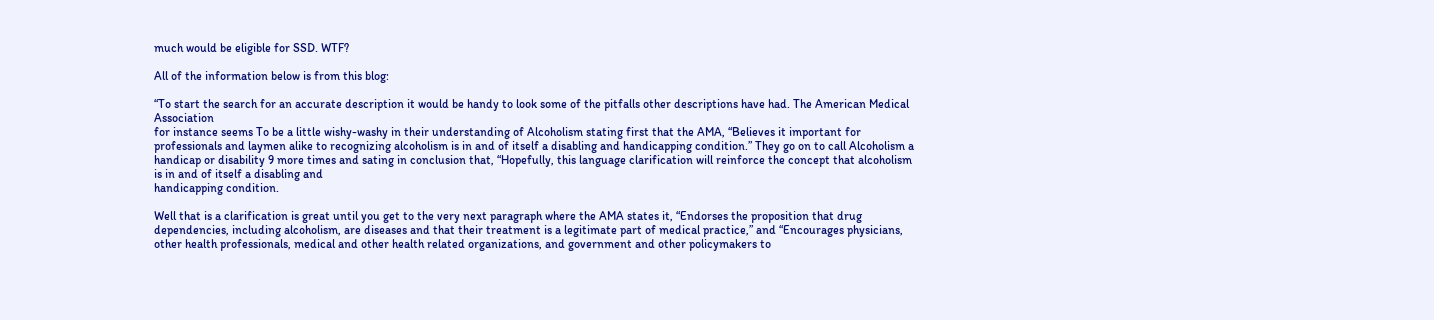much would be eligible for SSD. WTF?

All of the information below is from this blog:

“To start the search for an accurate description it would be handy to look some of the pitfalls other descriptions have had. The American Medical Association
for instance seems To be a little wishy-washy in their understanding of Alcoholism stating first that the AMA, “Believes it important for professionals and laymen alike to recognizing alcoholism is in and of itself a disabling and handicapping condition.” They go on to call Alcoholism a handicap or disability 9 more times and sating in conclusion that, “Hopefully, this language clarification will reinforce the concept that alcoholism is in and of itself a disabling and
handicapping condition.

Well that is a clarification is great until you get to the very next paragraph where the AMA states it, “Endorses the proposition that drug dependencies, including alcoholism, are diseases and that their treatment is a legitimate part of medical practice,” and “Encourages physicians, other health professionals, medical and other health related organizations, and government and other policymakers to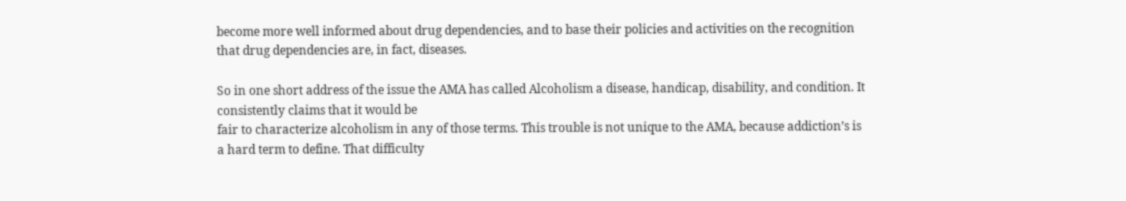become more well informed about drug dependencies, and to base their policies and activities on the recognition that drug dependencies are, in fact, diseases.

So in one short address of the issue the AMA has called Alcoholism a disease, handicap, disability, and condition. It consistently claims that it would be
fair to characterize alcoholism in any of those terms. This trouble is not unique to the AMA, because addiction’s is a hard term to define. That difficulty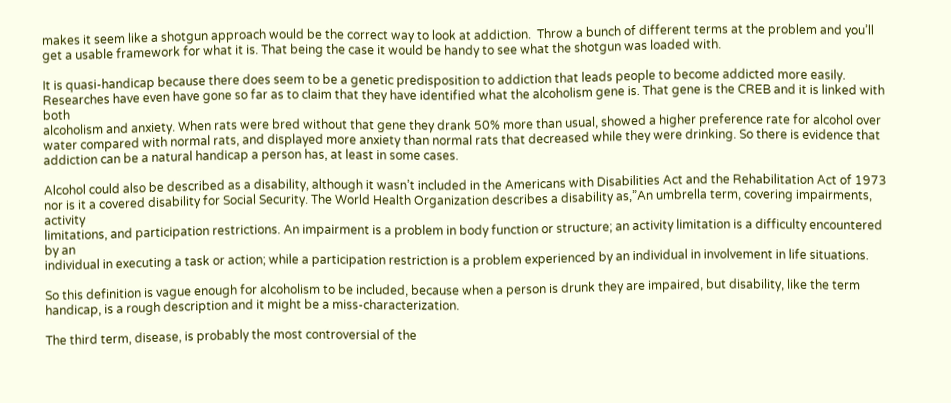makes it seem like a shotgun approach would be the correct way to look at addiction.  Throw a bunch of different terms at the problem and you’ll get a usable framework for what it is. That being the case it would be handy to see what the shotgun was loaded with.

It is quasi-handicap because there does seem to be a genetic predisposition to addiction that leads people to become addicted more easily.  Researches have even have gone so far as to claim that they have identified what the alcoholism gene is. That gene is the CREB and it is linked with both
alcoholism and anxiety. When rats were bred without that gene they drank 50% more than usual, showed a higher preference rate for alcohol over water compared with normal rats, and displayed more anxiety than normal rats that decreased while they were drinking. So there is evidence that addiction can be a natural handicap a person has, at least in some cases.

Alcohol could also be described as a disability, although it wasn’t included in the Americans with Disabilities Act and the Rehabilitation Act of 1973 nor is it a covered disability for Social Security. The World Health Organization describes a disability as,”An umbrella term, covering impairments, activity
limitations, and participation restrictions. An impairment is a problem in body function or structure; an activity limitation is a difficulty encountered by an
individual in executing a task or action; while a participation restriction is a problem experienced by an individual in involvement in life situations.

So this definition is vague enough for alcoholism to be included, because when a person is drunk they are impaired, but disability, like the term handicap, is a rough description and it might be a miss-characterization.

The third term, disease, is probably the most controversial of the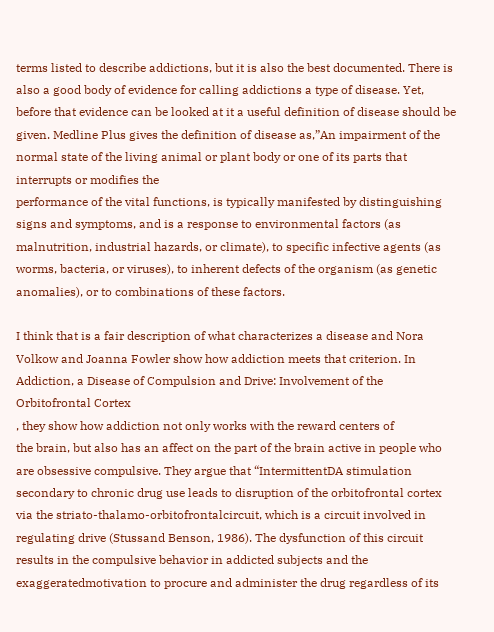terms listed to describe addictions, but it is also the best documented. There is also a good body of evidence for calling addictions a type of disease. Yet, before that evidence can be looked at it a useful definition of disease should be given. Medline Plus gives the definition of disease as,”An impairment of the normal state of the living animal or plant body or one of its parts that interrupts or modifies the
performance of the vital functions, is typically manifested by distinguishing signs and symptoms, and is a response to environmental factors (as malnutrition, industrial hazards, or climate), to specific infective agents (as worms, bacteria, or viruses), to inherent defects of the organism (as genetic
anomalies), or to combinations of these factors.

I think that is a fair description of what characterizes a disease and Nora Volkow and Joanna Fowler show how addiction meets that criterion. In
Addiction, a Disease of Compulsion and Drive: Involvement of the  Orbitofrontal Cortex
, they show how addiction not only works with the reward centers of
the brain, but also has an affect on the part of the brain active in people who are obsessive compulsive. They argue that “IntermittentDA stimulation secondary to chronic drug use leads to disruption of the orbitofrontal cortex via the striato-thalamo-orbitofrontalcircuit, which is a circuit involved in regulating drive (Stussand Benson, 1986). The dysfunction of this circuit results in the compulsive behavior in addicted subjects and the exaggeratedmotivation to procure and administer the drug regardless of its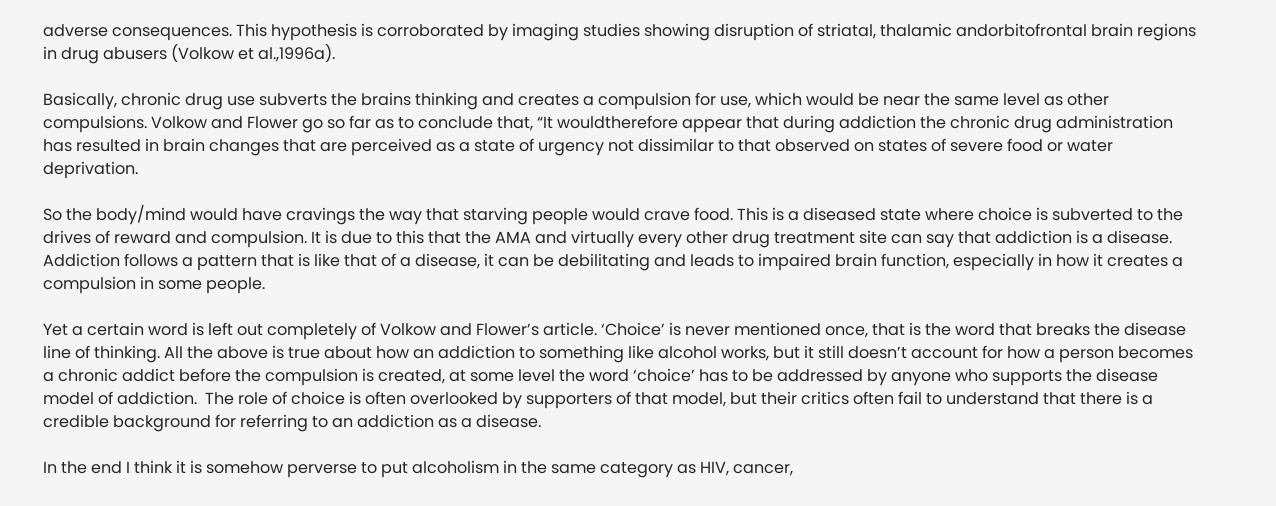adverse consequences. This hypothesis is corroborated by imaging studies showing disruption of striatal, thalamic andorbitofrontal brain regions in drug abusers (Volkow et al.,1996a).

Basically, chronic drug use subverts the brains thinking and creates a compulsion for use, which would be near the same level as other compulsions. Volkow and Flower go so far as to conclude that, “It wouldtherefore appear that during addiction the chronic drug administration has resulted in brain changes that are perceived as a state of urgency not dissimilar to that observed on states of severe food or water deprivation.

So the body/mind would have cravings the way that starving people would crave food. This is a diseased state where choice is subverted to the drives of reward and compulsion. It is due to this that the AMA and virtually every other drug treatment site can say that addiction is a disease. Addiction follows a pattern that is like that of a disease, it can be debilitating and leads to impaired brain function, especially in how it creates a compulsion in some people.

Yet a certain word is left out completely of Volkow and Flower’s article. ‘Choice’ is never mentioned once, that is the word that breaks the disease line of thinking. All the above is true about how an addiction to something like alcohol works, but it still doesn’t account for how a person becomes a chronic addict before the compulsion is created, at some level the word ‘choice’ has to be addressed by anyone who supports the disease model of addiction.  The role of choice is often overlooked by supporters of that model, but their critics often fail to understand that there is a credible background for referring to an addiction as a disease.

In the end I think it is somehow perverse to put alcoholism in the same category as HIV, cancer,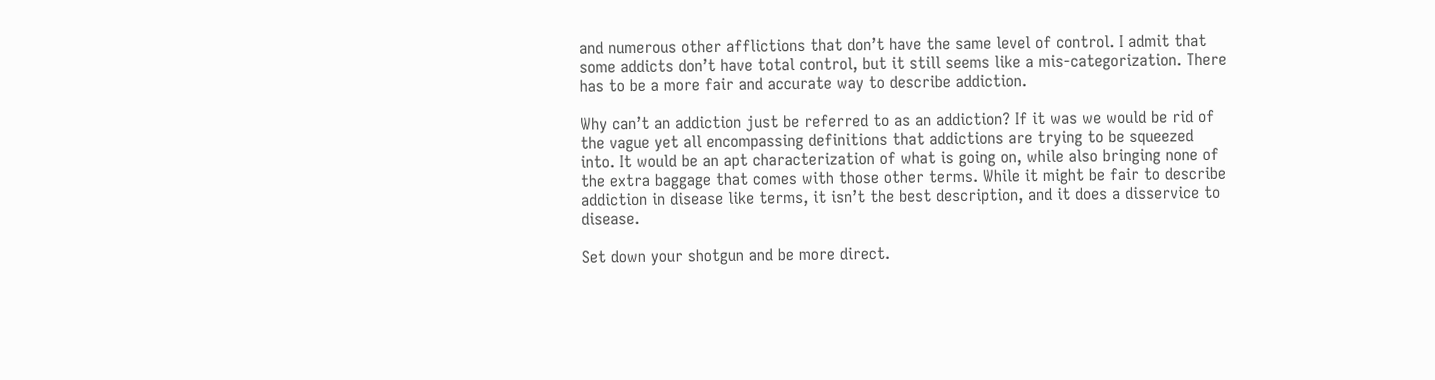and numerous other afflictions that don’t have the same level of control. I admit that some addicts don’t have total control, but it still seems like a mis-categorization. There has to be a more fair and accurate way to describe addiction.

Why can’t an addiction just be referred to as an addiction? If it was we would be rid of the vague yet all encompassing definitions that addictions are trying to be squeezed into. It would be an apt characterization of what is going on, while also bringing none of the extra baggage that comes with those other terms. While it might be fair to describe addiction in disease like terms, it isn’t the best description, and it does a disservice to disease.

Set down your shotgun and be more direct.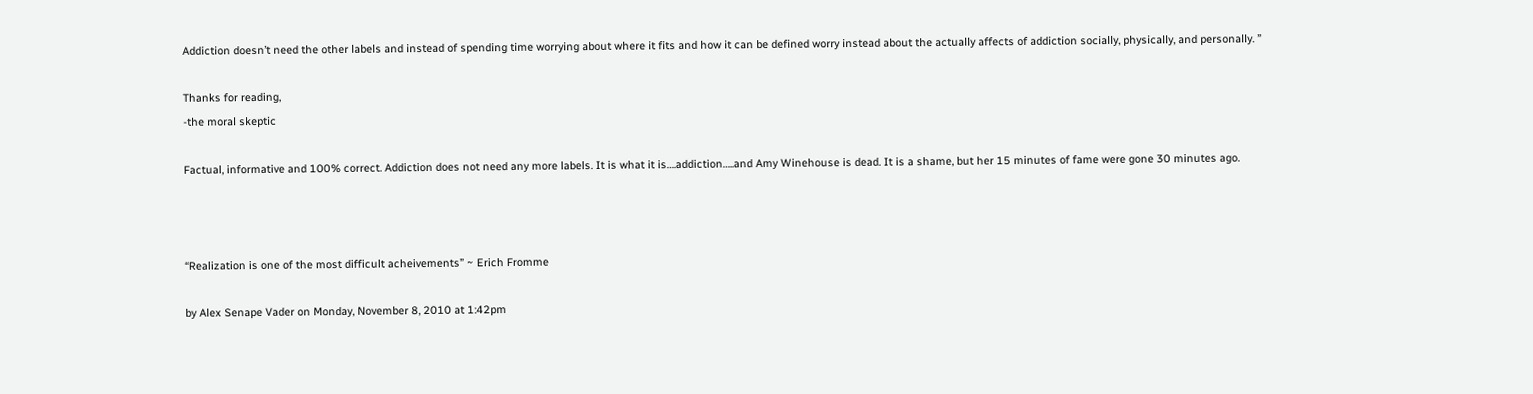Addiction doesn’t need the other labels and instead of spending time worrying about where it fits and how it can be defined worry instead about the actually affects of addiction socially, physically, and personally. ”

Thanks for reading,
-the moral skeptic

Factual, informative and 100% correct. Addiction does not need any more labels. It is what it is….addiction…..and Amy Winehouse is dead. It is a shame, but her 15 minutes of fame were gone 30 minutes ago.



“Realization is one of the most difficult acheivements” ~ Erich Fromme

by Alex Senape Vader on Monday, November 8, 2010 at 1:42pm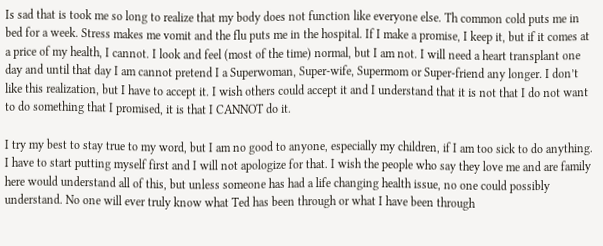Is sad that is took me so long to realize that my body does not function like everyone else. Th common cold puts me in bed for a week. Stress makes me vomit and the flu puts me in the hospital. If I make a promise, I keep it, but if it comes at a price of my health, I cannot. I look and feel (most of the time) normal, but I am not. I will need a heart transplant one day and until that day I am cannot pretend I a Superwoman, Super-wife, Supermom or Super-friend any longer. I don’t like this realization, but I have to accept it. I wish others could accept it and I understand that it is not that I do not want to do something that I promised, it is that I CANNOT do it.

I try my best to stay true to my word, but I am no good to anyone, especially my children, if I am too sick to do anything. I have to start putting myself first and I will not apologize for that. I wish the people who say they love me and are family here would understand all of this, but unless someone has had a life changing health issue, no one could possibly understand. No one will ever truly know what Ted has been through or what I have been through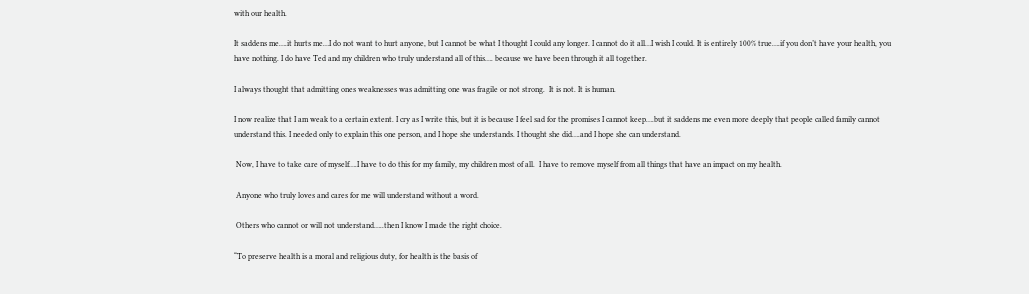with our health.

It saddens me….it hurts me…I do not want to hurt anyone, but I cannot be what I thought I could any longer. I cannot do it all…I wish I could. It is entirely 100% true….if you don’t have your health, you have nothing. I do have Ted and my children who truly understand all of this…. because we have been through it all together.

I always thought that admitting ones weaknesses was admitting one was fragile or not strong.  It is not. It is human.

I now realize that I am weak to a certain extent. I cry as I write this, but it is because I feel sad for the promises I cannot keep….but it saddens me even more deeply that people called family cannot understand this. I needed only to explain this one person, and I hope she understands. I thought she did….and I hope she can understand.

 Now, I have to take care of myself….I have to do this for my family, my children most of all.  I have to remove myself from all things that have an impact on my health.

 Anyone who truly loves and cares for me will understand without a word.

 Others who cannot or will not understand…..then I know I made the right choice.

“To preserve health is a moral and religious duty, for health is the basis of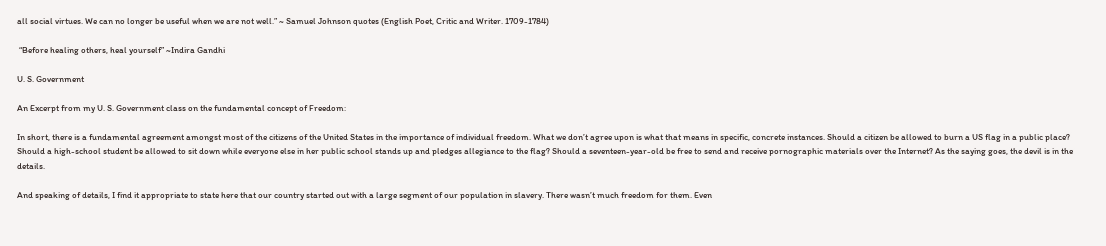all social virtues. We can no longer be useful when we are not well.” ~ Samuel Johnson quotes (English Poet, Critic and Writer. 1709-1784)

 “Before healing others, heal yourself” ~Indira Gandhi

U. S. Government

An Excerpt from my U. S. Government class on the fundamental concept of Freedom:

In short, there is a fundamental agreement amongst most of the citizens of the United States in the importance of individual freedom. What we don’t agree upon is what that means in specific, concrete instances. Should a citizen be allowed to burn a US flag in a public place? Should a high-school student be allowed to sit down while everyone else in her public school stands up and pledges allegiance to the flag? Should a seventeen-year-old be free to send and receive pornographic materials over the Internet? As the saying goes, the devil is in the details.

And speaking of details, I find it appropriate to state here that our country started out with a large segment of our population in slavery. There wasn’t much freedom for them. Even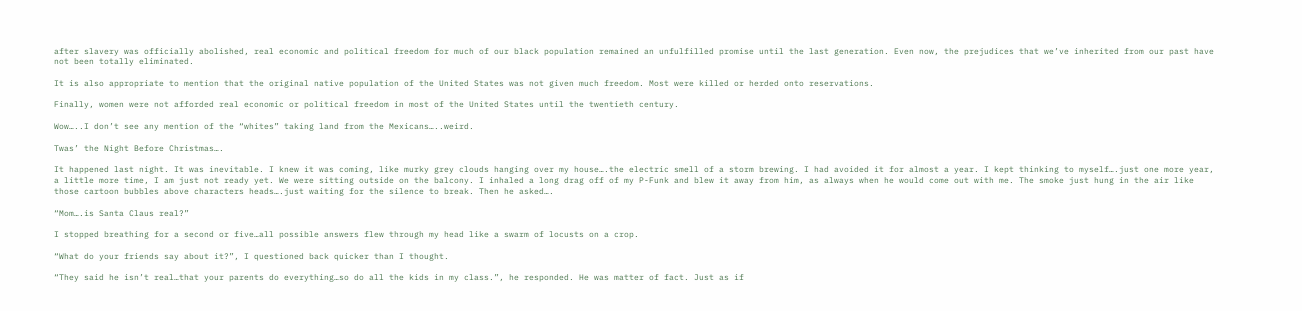after slavery was officially abolished, real economic and political freedom for much of our black population remained an unfulfilled promise until the last generation. Even now, the prejudices that we’ve inherited from our past have not been totally eliminated.

It is also appropriate to mention that the original native population of the United States was not given much freedom. Most were killed or herded onto reservations.

Finally, women were not afforded real economic or political freedom in most of the United States until the twentieth century.

Wow…..I don’t see any mention of the “whites” taking land from the Mexicans…..weird.

Twas’ the Night Before Christmas….

It happened last night. It was inevitable. I knew it was coming, like murky grey clouds hanging over my house….the electric smell of a storm brewing. I had avoided it for almost a year. I kept thinking to myself….just one more year, a little more time, I am just not ready yet. We were sitting outside on the balcony. I inhaled a long drag off of my P-Funk and blew it away from him, as always when he would come out with me. The smoke just hung in the air like those cartoon bubbles above characters heads….just waiting for the silence to break. Then he asked….

“Mom….is Santa Claus real?”

I stopped breathing for a second or five…all possible answers flew through my head like a swarm of locusts on a crop.

“What do your friends say about it?”, I questioned back quicker than I thought.

“They said he isn’t real…that your parents do everything…so do all the kids in my class.”, he responded. He was matter of fact. Just as if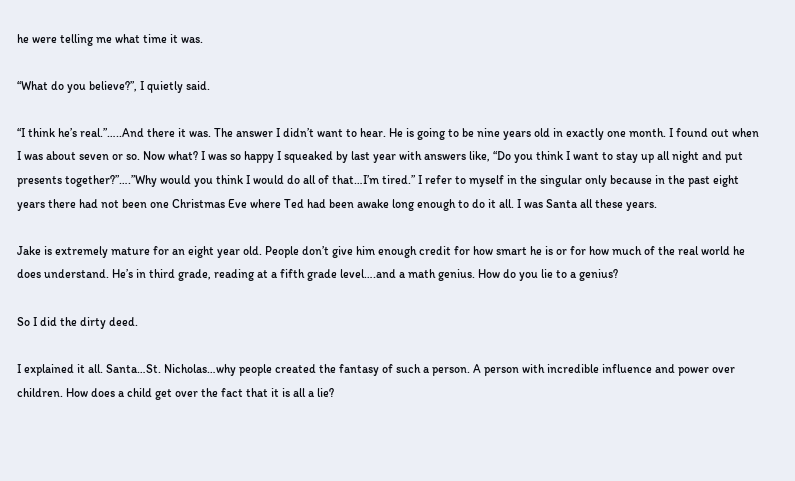he were telling me what time it was.

“What do you believe?”, I quietly said.

“I think he’s real.”…..And there it was. The answer I didn’t want to hear. He is going to be nine years old in exactly one month. I found out when I was about seven or so. Now what? I was so happy I squeaked by last year with answers like, “Do you think I want to stay up all night and put presents together?”….”Why would you think I would do all of that…I’m tired.” I refer to myself in the singular only because in the past eight years there had not been one Christmas Eve where Ted had been awake long enough to do it all. I was Santa all these years.

Jake is extremely mature for an eight year old. People don’t give him enough credit for how smart he is or for how much of the real world he does understand. He’s in third grade, reading at a fifth grade level….and a math genius. How do you lie to a genius?

So I did the dirty deed.

I explained it all. Santa…St. Nicholas…why people created the fantasy of such a person. A person with incredible influence and power over children. How does a child get over the fact that it is all a lie?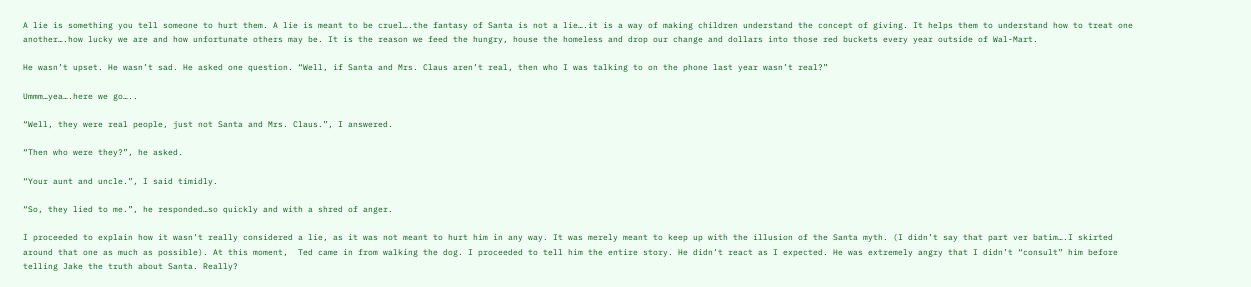A lie is something you tell someone to hurt them. A lie is meant to be cruel….the fantasy of Santa is not a lie….it is a way of making children understand the concept of giving. It helps them to understand how to treat one another….how lucky we are and how unfortunate others may be. It is the reason we feed the hungry, house the homeless and drop our change and dollars into those red buckets every year outside of Wal-Mart.

He wasn’t upset. He wasn’t sad. He asked one question. “Well, if Santa and Mrs. Claus aren’t real, then who I was talking to on the phone last year wasn’t real?”

Ummm…yea….here we go…..

“Well, they were real people, just not Santa and Mrs. Claus.”, I answered.

“Then who were they?”, he asked.

“Your aunt and uncle.”, I said timidly.

“So, they lied to me.”, he responded…so quickly and with a shred of anger.

I proceeded to explain how it wasn’t really considered a lie, as it was not meant to hurt him in any way. It was merely meant to keep up with the illusion of the Santa myth. (I didn’t say that part ver batim….I skirted around that one as much as possible). At this moment,  Ted came in from walking the dog. I proceeded to tell him the entire story. He didn’t react as I expected. He was extremely angry that I didn’t “consult” him before telling Jake the truth about Santa. Really?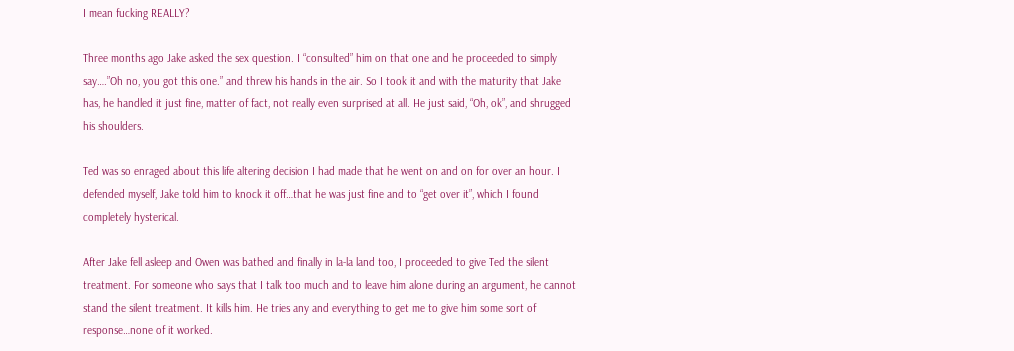I mean fucking REALLY?

Three months ago Jake asked the sex question. I “consulted” him on that one and he proceeded to simply say….”Oh no, you got this one.” and threw his hands in the air. So I took it and with the maturity that Jake has, he handled it just fine, matter of fact, not really even surprised at all. He just said, “Oh, ok”, and shrugged his shoulders.

Ted was so enraged about this life altering decision I had made that he went on and on for over an hour. I defended myself, Jake told him to knock it off…that he was just fine and to “get over it”, which I found completely hysterical.

After Jake fell asleep and Owen was bathed and finally in la-la land too, I proceeded to give Ted the silent treatment. For someone who says that I talk too much and to leave him alone during an argument, he cannot stand the silent treatment. It kills him. He tries any and everything to get me to give him some sort of response…none of it worked.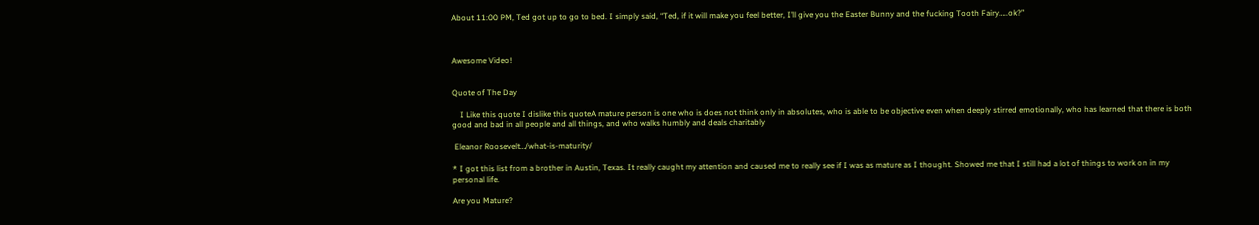About 11:00 PM, Ted got up to go to bed. I simply said, “Ted, if it will make you feel better, I’ll give you the Easter Bunny and the fucking Tooth Fairy…..ok?”



Awesome Video!


Quote of The Day

    I Like this quote I dislike this quoteA mature person is one who is does not think only in absolutes, who is able to be objective even when deeply stirred emotionally, who has learned that there is both good and bad in all people and all things, and who walks humbly and deals charitably

 Eleanor Roosevelt…/what-is-maturity/

* I got this list from a brother in Austin, Texas. It really caught my attention and caused me to really see if I was as mature as I thought. Showed me that I still had a lot of things to work on in my personal life.

Are you Mature?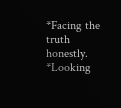*Facing the truth honestly.
*Looking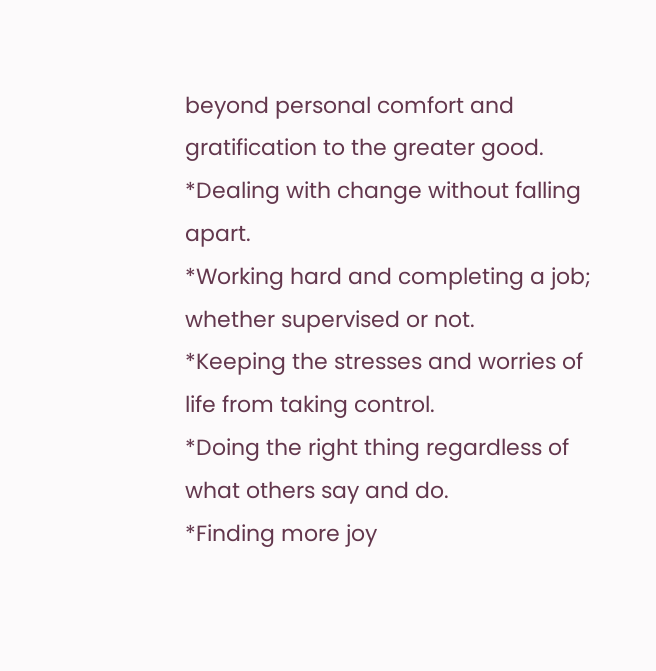beyond personal comfort and gratification to the greater good.
*Dealing with change without falling apart.
*Working hard and completing a job; whether supervised or not.
*Keeping the stresses and worries of life from taking control.
*Doing the right thing regardless of what others say and do.
*Finding more joy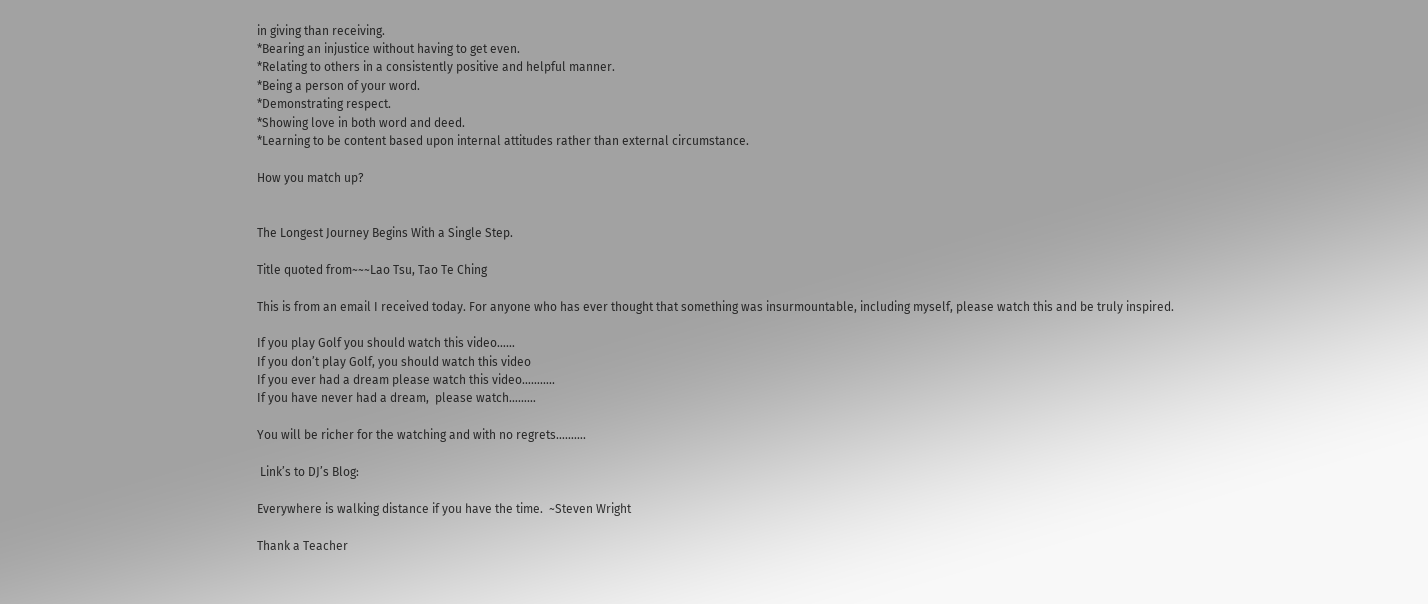in giving than receiving.
*Bearing an injustice without having to get even.
*Relating to others in a consistently positive and helpful manner.
*Being a person of your word.
*Demonstrating respect.
*Showing love in both word and deed.
*Learning to be content based upon internal attitudes rather than external circumstance.

How you match up?


The Longest Journey Begins With a Single Step.

Title quoted from~~~Lao Tsu, Tao Te Ching

This is from an email I received today. For anyone who has ever thought that something was insurmountable, including myself, please watch this and be truly inspired.

If you play Golf you should watch this video……
If you don’t play Golf, you should watch this video
If you ever had a dream please watch this video………..
If you have never had a dream,  please watch………

You will be richer for the watching and with no regrets……….

 Link’s to DJ’s Blog:

Everywhere is walking distance if you have the time.  ~Steven Wright

Thank a Teacher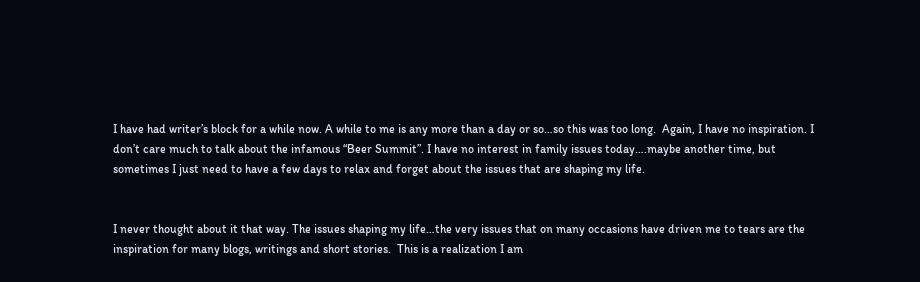I have had writer’s block for a while now. A while to me is any more than a day or so…so this was too long.  Again, I have no inspiration. I don’t care much to talk about the infamous “Beer Summit”. I have no interest in family issues today….maybe another time, but sometimes I just need to have a few days to relax and forget about the issues that are shaping my life.


I never thought about it that way. The issues shaping my life…the very issues that on many occasions have driven me to tears are the inspiration for many blogs, writings and short stories.  This is a realization I am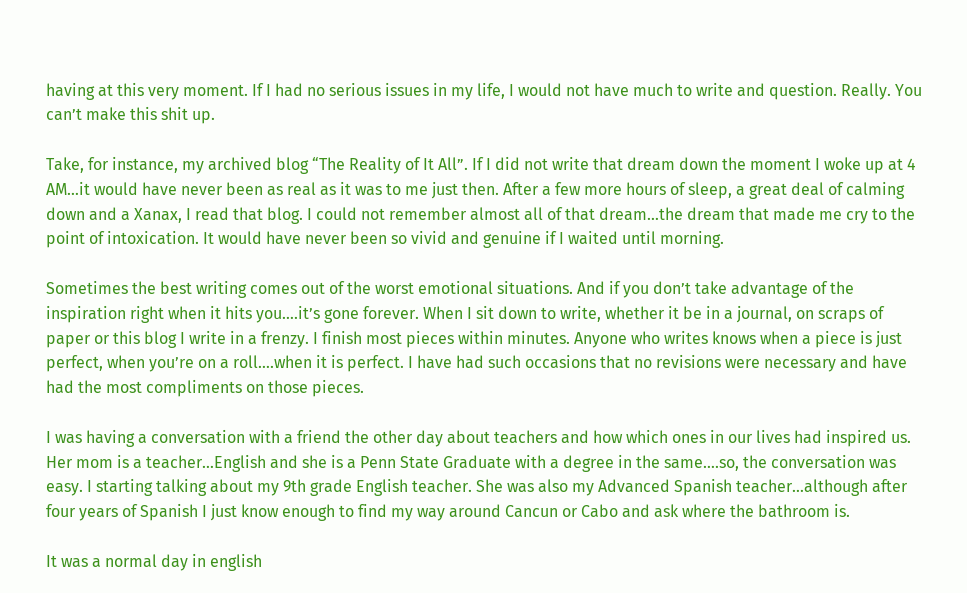having at this very moment. If I had no serious issues in my life, I would not have much to write and question. Really. You can’t make this shit up.

Take, for instance, my archived blog “The Reality of It All”. If I did not write that dream down the moment I woke up at 4 AM…it would have never been as real as it was to me just then. After a few more hours of sleep, a great deal of calming down and a Xanax, I read that blog. I could not remember almost all of that dream…the dream that made me cry to the point of intoxication. It would have never been so vivid and genuine if I waited until morning.

Sometimes the best writing comes out of the worst emotional situations. And if you don’t take advantage of the inspiration right when it hits you….it’s gone forever. When I sit down to write, whether it be in a journal, on scraps of paper or this blog I write in a frenzy. I finish most pieces within minutes. Anyone who writes knows when a piece is just perfect, when you’re on a roll….when it is perfect. I have had such occasions that no revisions were necessary and have had the most compliments on those pieces.

I was having a conversation with a friend the other day about teachers and how which ones in our lives had inspired us. Her mom is a teacher…English and she is a Penn State Graduate with a degree in the same….so, the conversation was easy. I starting talking about my 9th grade English teacher. She was also my Advanced Spanish teacher…although after four years of Spanish I just know enough to find my way around Cancun or Cabo and ask where the bathroom is.

It was a normal day in english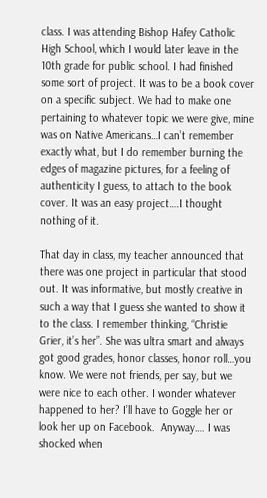class. I was attending Bishop Hafey Catholic High School, which I would later leave in the 10th grade for public school. I had finished some sort of project. It was to be a book cover on a specific subject. We had to make one pertaining to whatever topic we were give, mine was on Native Americans…I can’t remember exactly what, but I do remember burning the edges of magazine pictures, for a feeling of authenticity I guess, to attach to the book cover. It was an easy project….I thought nothing of it.

That day in class, my teacher announced that there was one project in particular that stood out. It was informative, but mostly creative in such a way that I guess she wanted to show it to the class. I remember thinking, “Christie Grier, it’s her”. She was ultra smart and always got good grades, honor classes, honor roll…you know. We were not friends, per say, but we were nice to each other. I wonder whatever happened to her? I’ll have to Goggle her or look her up on Facebook.  Anyway…. I was shocked when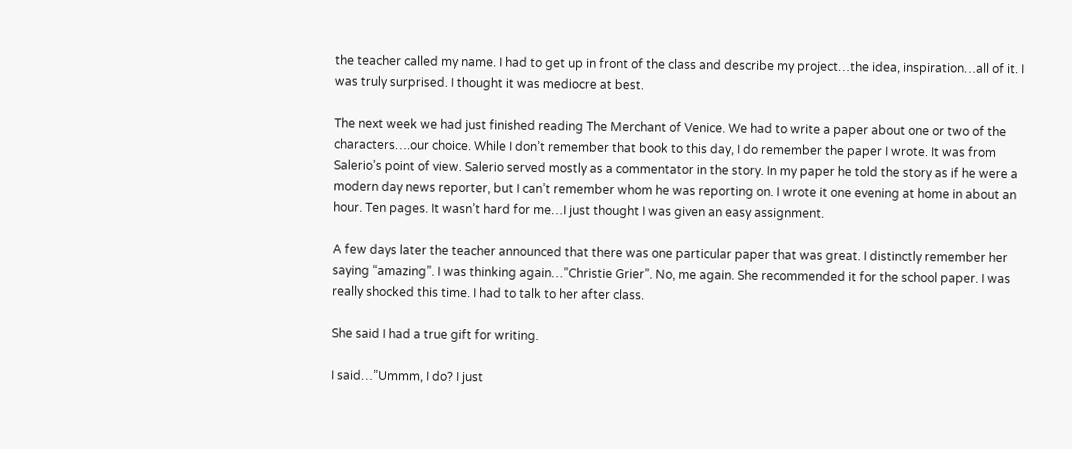the teacher called my name. I had to get up in front of the class and describe my project…the idea, inspiration…all of it. I was truly surprised. I thought it was mediocre at best.

The next week we had just finished reading The Merchant of Venice. We had to write a paper about one or two of the characters….our choice. While I don’t remember that book to this day, I do remember the paper I wrote. It was from Salerio’s point of view. Salerio served mostly as a commentator in the story. In my paper he told the story as if he were a modern day news reporter, but I can’t remember whom he was reporting on. I wrote it one evening at home in about an hour. Ten pages. It wasn’t hard for me…I just thought I was given an easy assignment.

A few days later the teacher announced that there was one particular paper that was great. I distinctly remember her saying “amazing”. I was thinking again…”Christie Grier”. No, me again. She recommended it for the school paper. I was really shocked this time. I had to talk to her after class.

She said I had a true gift for writing.

I said…”Ummm, I do? I just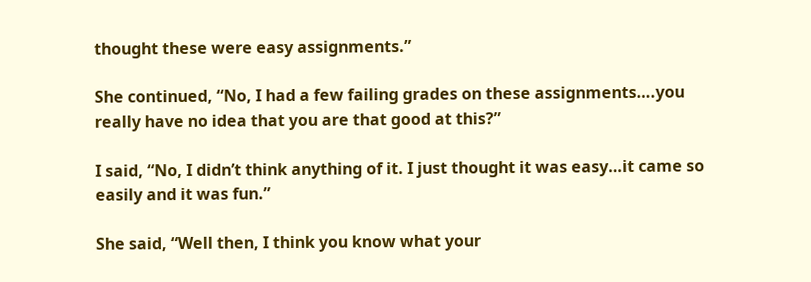thought these were easy assignments.”

She continued, “No, I had a few failing grades on these assignments….you really have no idea that you are that good at this?”

I said, “No, I didn’t think anything of it. I just thought it was easy…it came so easily and it was fun.”

She said, “Well then, I think you know what your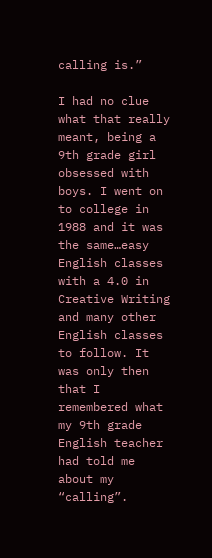calling is.”

I had no clue what that really meant, being a 9th grade girl obsessed with boys. I went on to college in 1988 and it was the same…easy English classes with a 4.0 in Creative Writing and many other English classes to follow. It was only then that I remembered what my 9th grade English teacher had told me about my “calling”.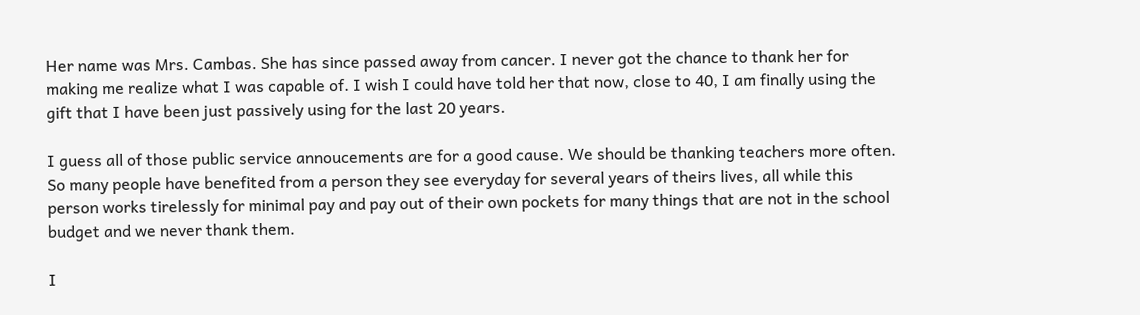Her name was Mrs. Cambas. She has since passed away from cancer. I never got the chance to thank her for making me realize what I was capable of. I wish I could have told her that now, close to 40, I am finally using the gift that I have been just passively using for the last 20 years.

I guess all of those public service annoucements are for a good cause. We should be thanking teachers more often. So many people have benefited from a person they see everyday for several years of theirs lives, all while this person works tirelessly for minimal pay and pay out of their own pockets for many things that are not in the school budget and we never thank them.

I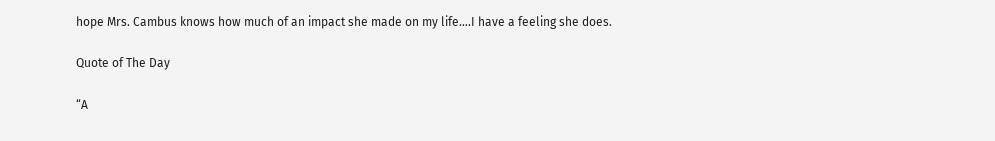hope Mrs. Cambus knows how much of an impact she made on my life….I have a feeling she does.

Quote of The Day

“A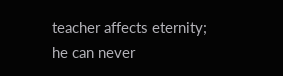teacher affects eternity; he can never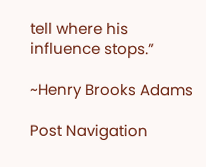tell where his influence stops.”

~Henry Brooks Adams

Post Navigation